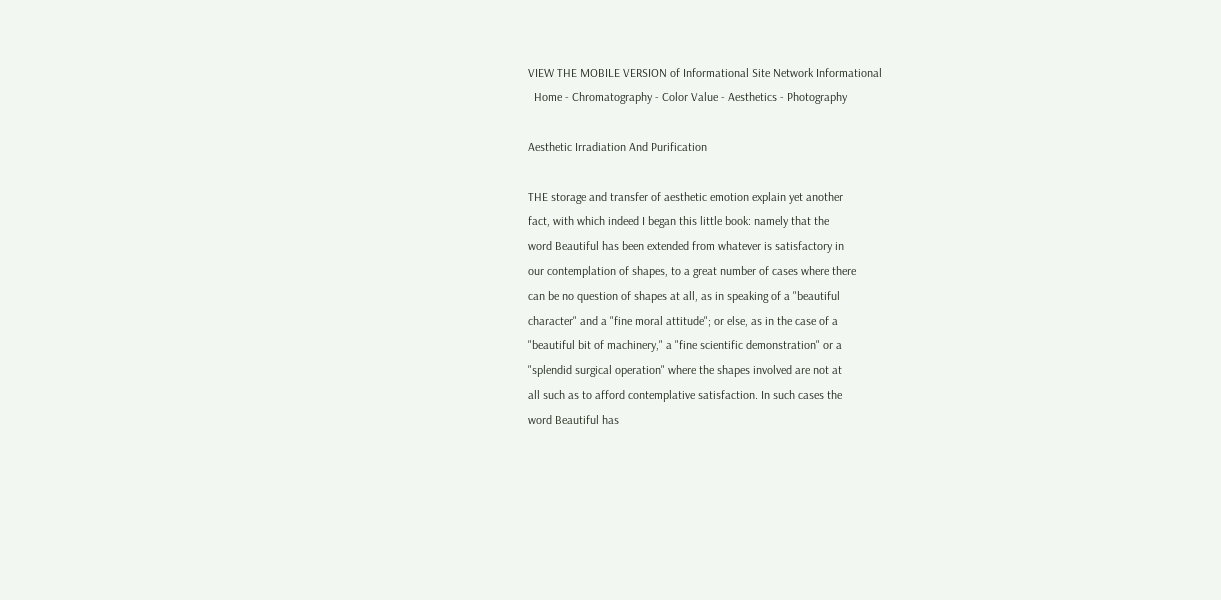VIEW THE MOBILE VERSION of Informational Site Network Informational
  Home - Chromatography - Color Value - Aesthetics - Photography

Aesthetic Irradiation And Purification

THE storage and transfer of aesthetic emotion explain yet another
fact, with which indeed I began this little book: namely that the
word Beautiful has been extended from whatever is satisfactory in
our contemplation of shapes, to a great number of cases where there
can be no question of shapes at all, as in speaking of a "beautiful
character" and a "fine moral attitude"; or else, as in the case of a
"beautiful bit of machinery," a "fine scientific demonstration" or a
"splendid surgical operation" where the shapes involved are not at
all such as to afford contemplative satisfaction. In such cases the
word Beautiful has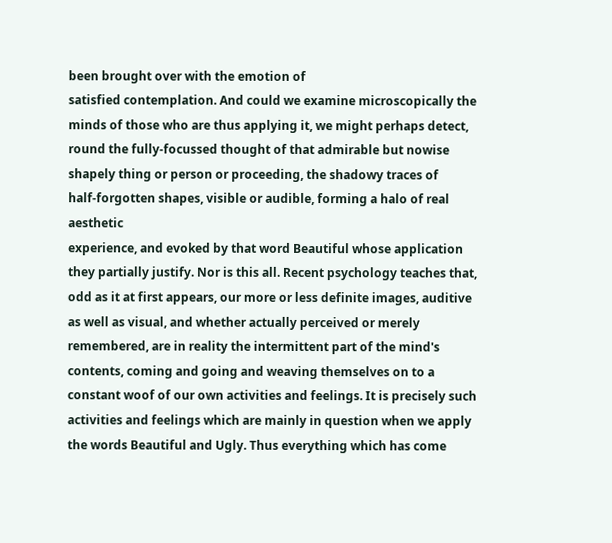been brought over with the emotion of
satisfied contemplation. And could we examine microscopically the
minds of those who are thus applying it, we might perhaps detect,
round the fully-focussed thought of that admirable but nowise
shapely thing or person or proceeding, the shadowy traces of
half-forgotten shapes, visible or audible, forming a halo of real aesthetic
experience, and evoked by that word Beautiful whose application
they partially justify. Nor is this all. Recent psychology teaches that,
odd as it at first appears, our more or less definite images, auditive
as well as visual, and whether actually perceived or merely
remembered, are in reality the intermittent part of the mind's
contents, coming and going and weaving themselves on to a
constant woof of our own activities and feelings. It is precisely such
activities and feelings which are mainly in question when we apply
the words Beautiful and Ugly. Thus everything which has come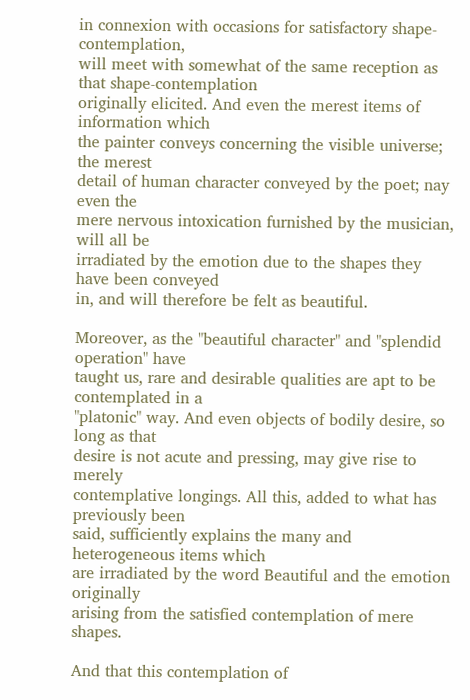in connexion with occasions for satisfactory shape-contemplation,
will meet with somewhat of the same reception as that shape-contemplation
originally elicited. And even the merest items of information which
the painter conveys concerning the visible universe; the merest
detail of human character conveyed by the poet; nay even the
mere nervous intoxication furnished by the musician, will all be
irradiated by the emotion due to the shapes they have been conveyed
in, and will therefore be felt as beautiful.

Moreover, as the "beautiful character" and "splendid operation" have
taught us, rare and desirable qualities are apt to be contemplated in a
"platonic" way. And even objects of bodily desire, so long as that
desire is not acute and pressing, may give rise to merely
contemplative longings. All this, added to what has previously been
said, sufficiently explains the many and heterogeneous items which
are irradiated by the word Beautiful and the emotion originally
arising from the satisfied contemplation of mere shapes.

And that this contemplation of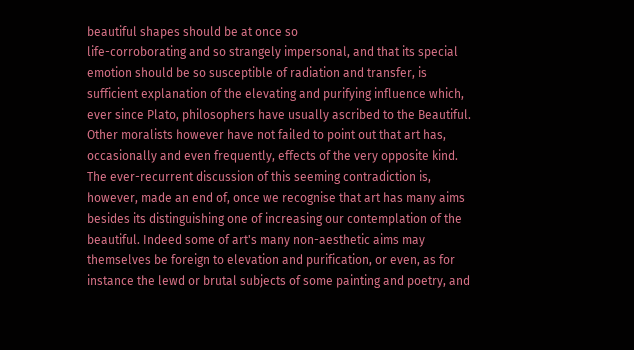beautiful shapes should be at once so
life-corroborating and so strangely impersonal, and that its special
emotion should be so susceptible of radiation and transfer, is
sufficient explanation of the elevating and purifying influence which,
ever since Plato, philosophers have usually ascribed to the Beautiful.
Other moralists however have not failed to point out that art has,
occasionally and even frequently, effects of the very opposite kind.
The ever-recurrent discussion of this seeming contradiction is,
however, made an end of, once we recognise that art has many aims
besides its distinguishing one of increasing our contemplation of the
beautiful. Indeed some of art's many non-aesthetic aims may
themselves be foreign to elevation and purification, or even, as for
instance the lewd or brutal subjects of some painting and poetry, and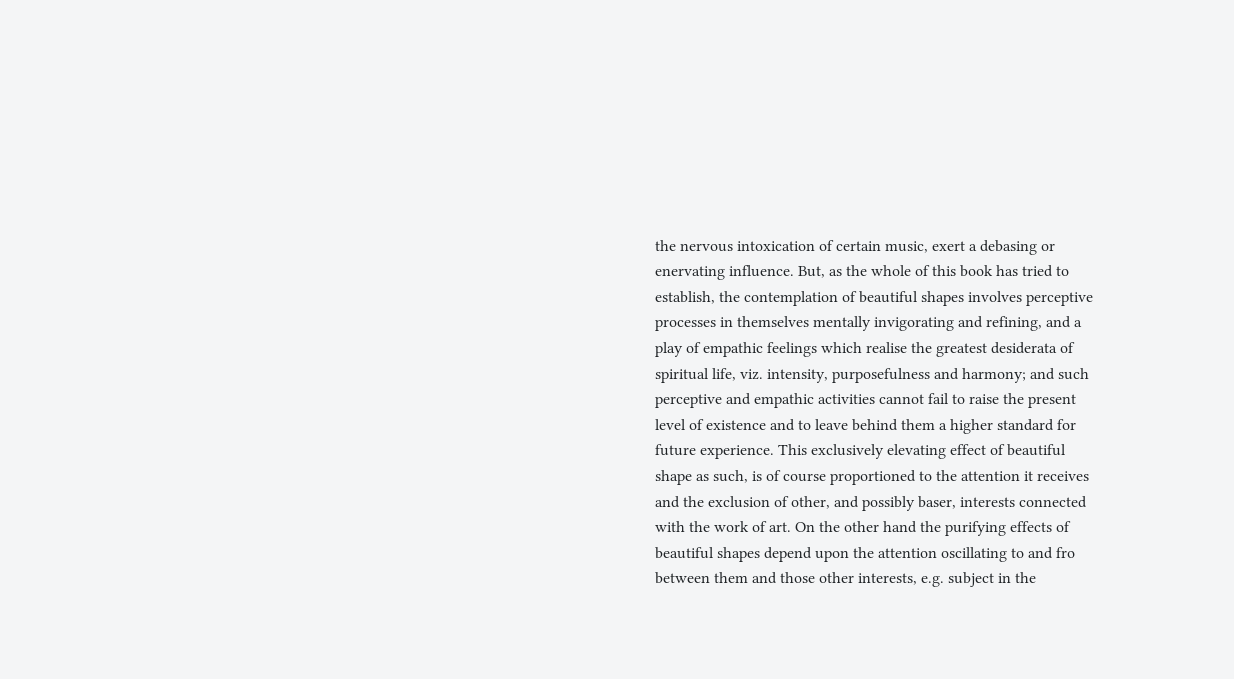the nervous intoxication of certain music, exert a debasing or
enervating influence. But, as the whole of this book has tried to
establish, the contemplation of beautiful shapes involves perceptive
processes in themselves mentally invigorating and refining, and a
play of empathic feelings which realise the greatest desiderata of
spiritual life, viz. intensity, purposefulness and harmony; and such
perceptive and empathic activities cannot fail to raise the present
level of existence and to leave behind them a higher standard for
future experience. This exclusively elevating effect of beautiful
shape as such, is of course proportioned to the attention it receives
and the exclusion of other, and possibly baser, interests connected
with the work of art. On the other hand the purifying effects of
beautiful shapes depend upon the attention oscillating to and fro
between them and those other interests, e.g. subject in the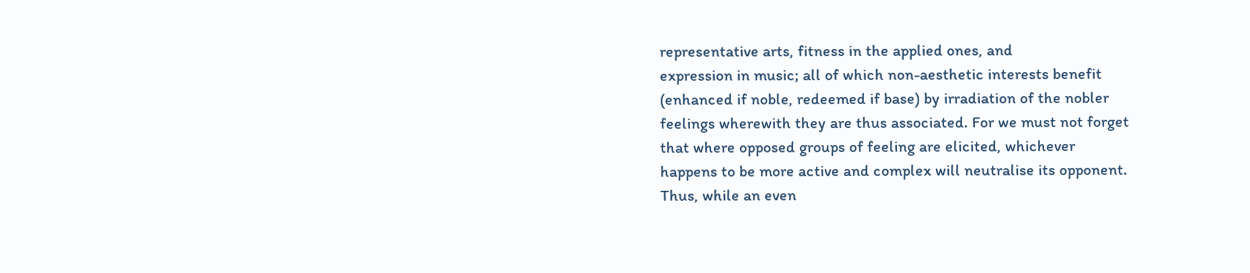representative arts, fitness in the applied ones, and
expression in music; all of which non-aesthetic interests benefit
(enhanced if noble, redeemed if base) by irradiation of the nobler
feelings wherewith they are thus associated. For we must not forget
that where opposed groups of feeling are elicited, whichever
happens to be more active and complex will neutralise its opponent.
Thus, while an even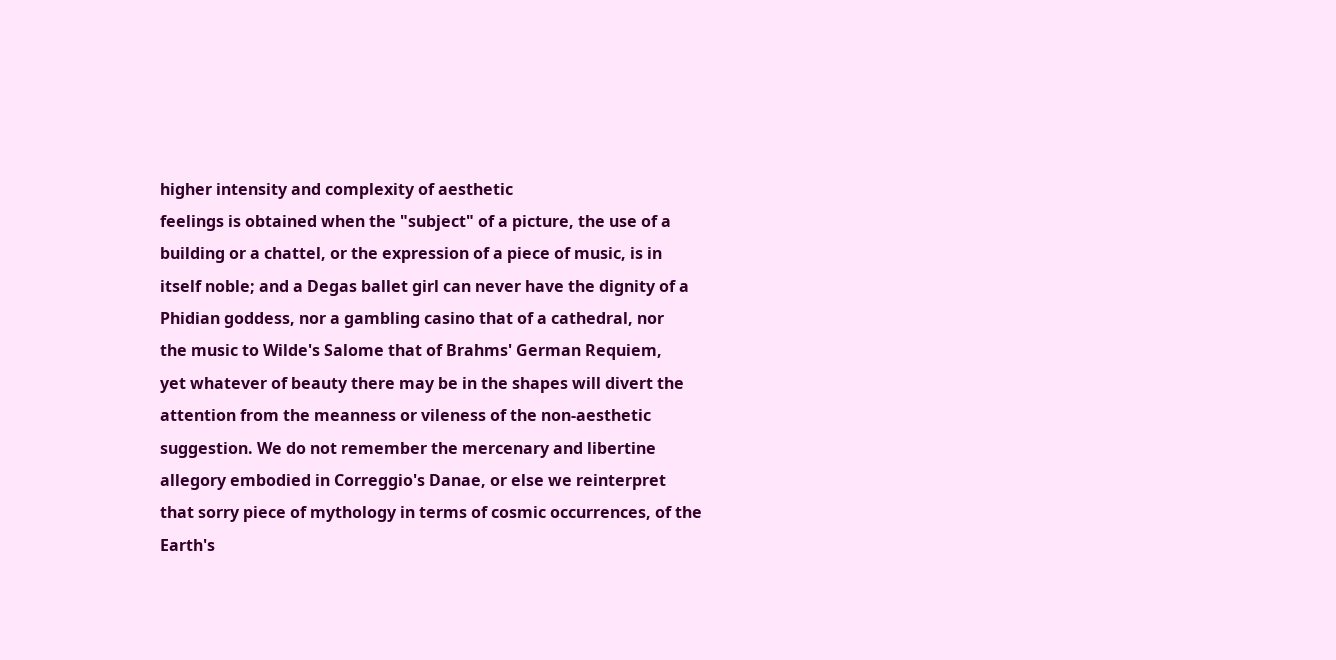higher intensity and complexity of aesthetic
feelings is obtained when the "subject" of a picture, the use of a
building or a chattel, or the expression of a piece of music, is in
itself noble; and a Degas ballet girl can never have the dignity of a
Phidian goddess, nor a gambling casino that of a cathedral, nor
the music to Wilde's Salome that of Brahms' German Requiem,
yet whatever of beauty there may be in the shapes will divert the
attention from the meanness or vileness of the non-aesthetic
suggestion. We do not remember the mercenary and libertine
allegory embodied in Correggio's Danae, or else we reinterpret
that sorry piece of mythology in terms of cosmic occurrences, of the
Earth's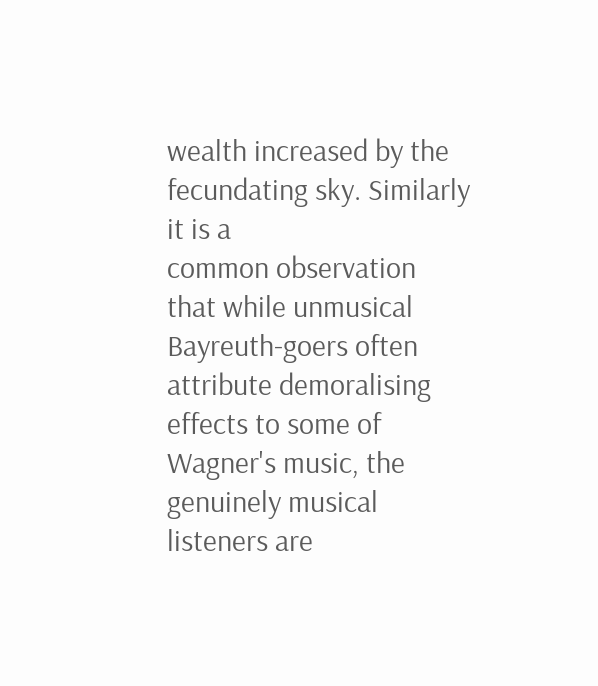wealth increased by the fecundating sky. Similarly it is a
common observation that while unmusical Bayreuth-goers often
attribute demoralising effects to some of Wagner's music, the
genuinely musical listeners are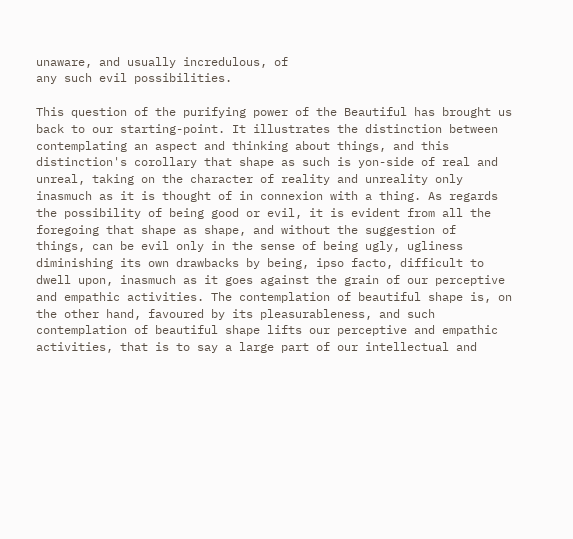unaware, and usually incredulous, of
any such evil possibilities.

This question of the purifying power of the Beautiful has brought us
back to our starting-point. It illustrates the distinction between
contemplating an aspect and thinking about things, and this
distinction's corollary that shape as such is yon-side of real and
unreal, taking on the character of reality and unreality only
inasmuch as it is thought of in connexion with a thing. As regards
the possibility of being good or evil, it is evident from all the
foregoing that shape as shape, and without the suggestion of
things, can be evil only in the sense of being ugly, ugliness
diminishing its own drawbacks by being, ipso facto, difficult to
dwell upon, inasmuch as it goes against the grain of our perceptive
and empathic activities. The contemplation of beautiful shape is, on
the other hand, favoured by its pleasurableness, and such
contemplation of beautiful shape lifts our perceptive and empathic
activities, that is to say a large part of our intellectual and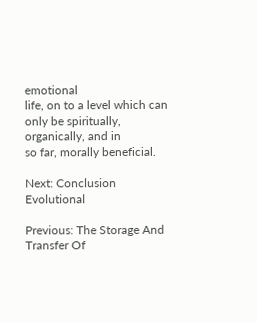emotional
life, on to a level which can only be spiritually, organically, and in
so far, morally beneficial.

Next: Conclusion Evolutional

Previous: The Storage And Transfer Of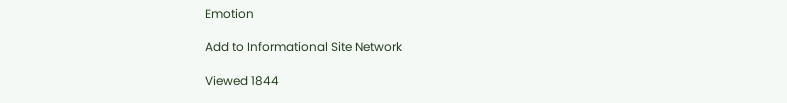Emotion

Add to Informational Site Network

Viewed 1844